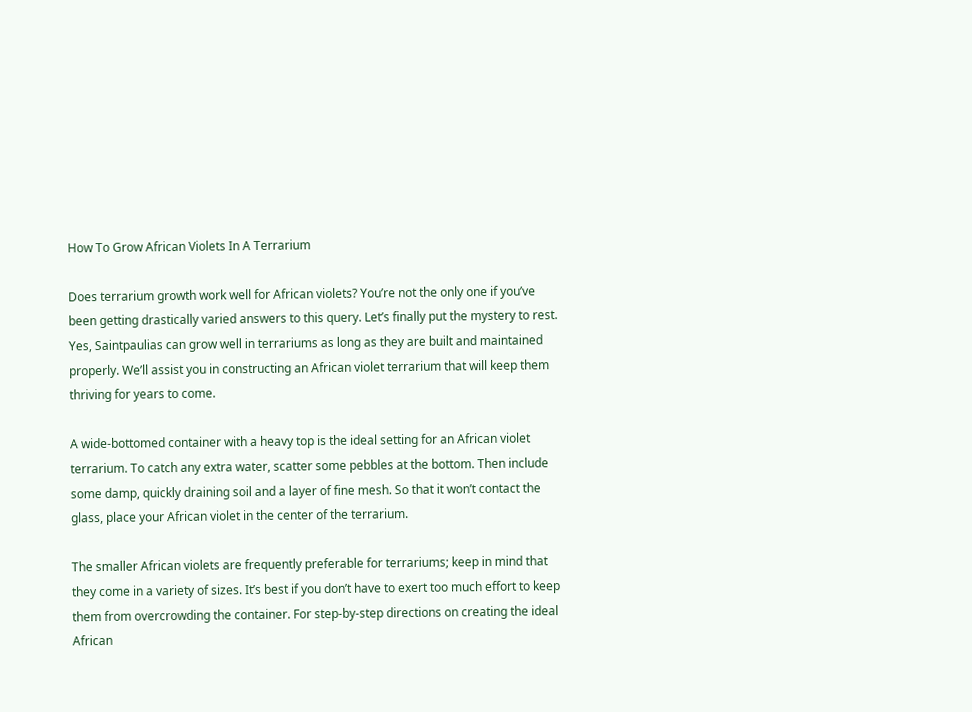How To Grow African Violets In A Terrarium

Does terrarium growth work well for African violets? You’re not the only one if you’ve been getting drastically varied answers to this query. Let’s finally put the mystery to rest. Yes, Saintpaulias can grow well in terrariums as long as they are built and maintained properly. We’ll assist you in constructing an African violet terrarium that will keep them thriving for years to come.

A wide-bottomed container with a heavy top is the ideal setting for an African violet terrarium. To catch any extra water, scatter some pebbles at the bottom. Then include some damp, quickly draining soil and a layer of fine mesh. So that it won’t contact the glass, place your African violet in the center of the terrarium.

The smaller African violets are frequently preferable for terrariums; keep in mind that they come in a variety of sizes. It’s best if you don’t have to exert too much effort to keep them from overcrowding the container. For step-by-step directions on creating the ideal African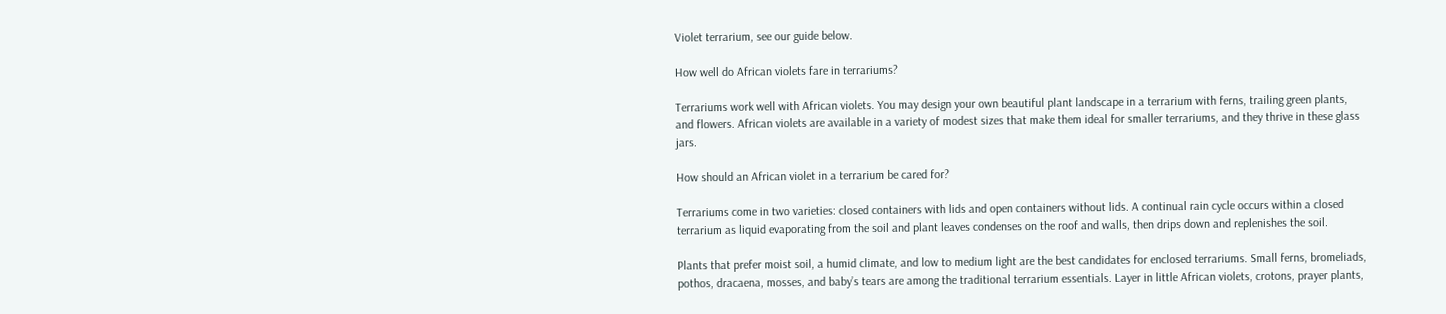Violet terrarium, see our guide below.

How well do African violets fare in terrariums?

Terrariums work well with African violets. You may design your own beautiful plant landscape in a terrarium with ferns, trailing green plants, and flowers. African violets are available in a variety of modest sizes that make them ideal for smaller terrariums, and they thrive in these glass jars.

How should an African violet in a terrarium be cared for?

Terrariums come in two varieties: closed containers with lids and open containers without lids. A continual rain cycle occurs within a closed terrarium as liquid evaporating from the soil and plant leaves condenses on the roof and walls, then drips down and replenishes the soil.

Plants that prefer moist soil, a humid climate, and low to medium light are the best candidates for enclosed terrariums. Small ferns, bromeliads, pothos, dracaena, mosses, and baby’s tears are among the traditional terrarium essentials. Layer in little African violets, crotons, prayer plants,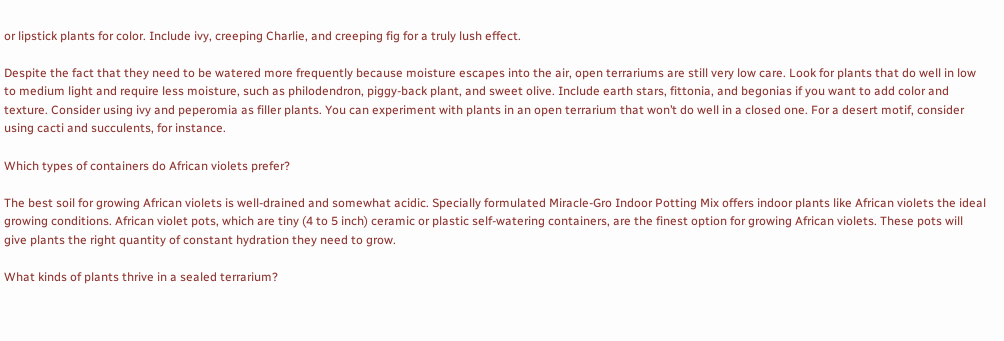or lipstick plants for color. Include ivy, creeping Charlie, and creeping fig for a truly lush effect.

Despite the fact that they need to be watered more frequently because moisture escapes into the air, open terrariums are still very low care. Look for plants that do well in low to medium light and require less moisture, such as philodendron, piggy-back plant, and sweet olive. Include earth stars, fittonia, and begonias if you want to add color and texture. Consider using ivy and peperomia as filler plants. You can experiment with plants in an open terrarium that won’t do well in a closed one. For a desert motif, consider using cacti and succulents, for instance.

Which types of containers do African violets prefer?

The best soil for growing African violets is well-drained and somewhat acidic. Specially formulated Miracle-Gro Indoor Potting Mix offers indoor plants like African violets the ideal growing conditions. African violet pots, which are tiny (4 to 5 inch) ceramic or plastic self-watering containers, are the finest option for growing African violets. These pots will give plants the right quantity of constant hydration they need to grow.

What kinds of plants thrive in a sealed terrarium?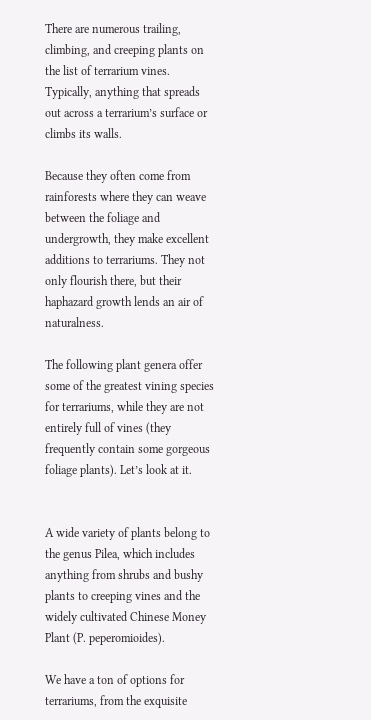There are numerous trailing, climbing, and creeping plants on the list of terrarium vines. Typically, anything that spreads out across a terrarium’s surface or climbs its walls.

Because they often come from rainforests where they can weave between the foliage and undergrowth, they make excellent additions to terrariums. They not only flourish there, but their haphazard growth lends an air of naturalness.

The following plant genera offer some of the greatest vining species for terrariums, while they are not entirely full of vines (they frequently contain some gorgeous foliage plants). Let’s look at it.


A wide variety of plants belong to the genus Pilea, which includes anything from shrubs and bushy plants to creeping vines and the widely cultivated Chinese Money Plant (P. peperomioides).

We have a ton of options for terrariums, from the exquisite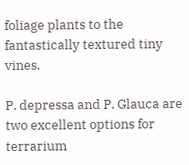foliage plants to the fantastically textured tiny vines.

P. depressa and P. Glauca are two excellent options for terrarium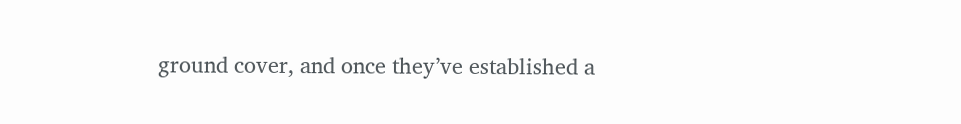ground cover, and once they’ve established a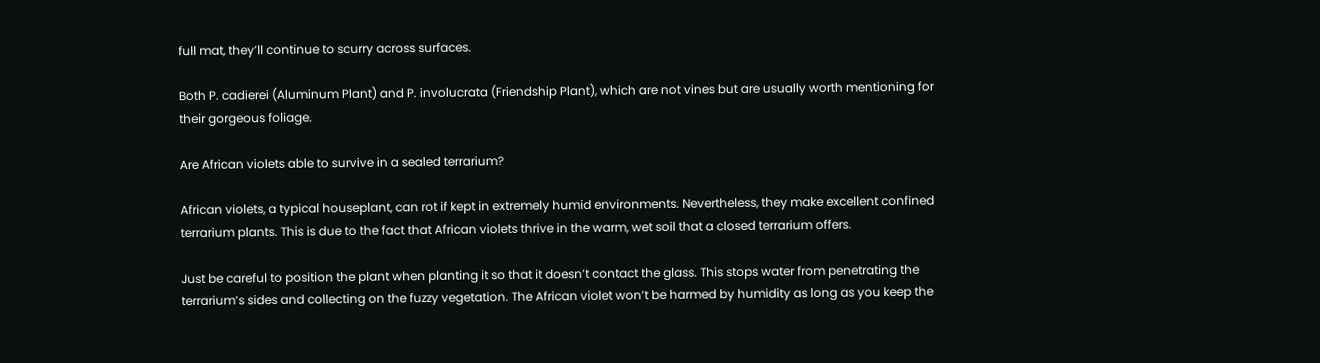full mat, they’ll continue to scurry across surfaces.

Both P. cadierei (Aluminum Plant) and P. involucrata (Friendship Plant), which are not vines but are usually worth mentioning for their gorgeous foliage.

Are African violets able to survive in a sealed terrarium?

African violets, a typical houseplant, can rot if kept in extremely humid environments. Nevertheless, they make excellent confined terrarium plants. This is due to the fact that African violets thrive in the warm, wet soil that a closed terrarium offers.

Just be careful to position the plant when planting it so that it doesn’t contact the glass. This stops water from penetrating the terrarium’s sides and collecting on the fuzzy vegetation. The African violet won’t be harmed by humidity as long as you keep the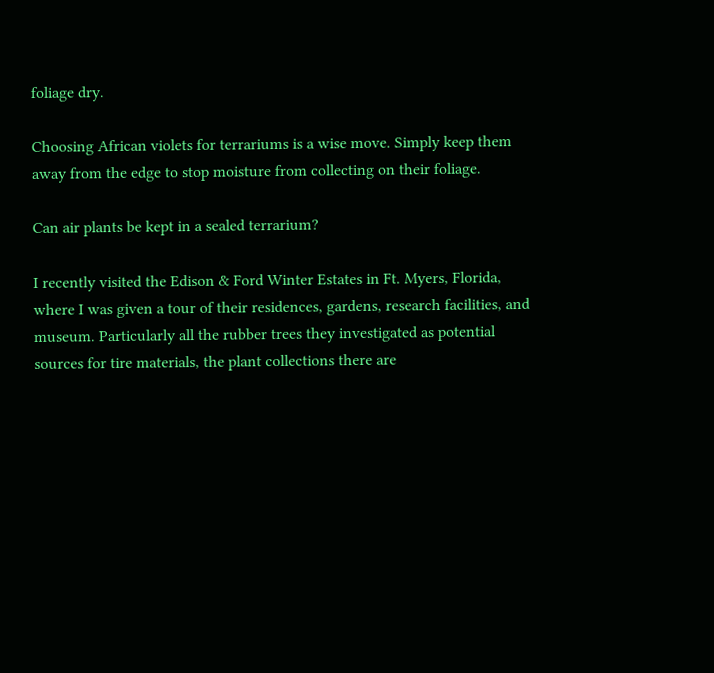foliage dry.

Choosing African violets for terrariums is a wise move. Simply keep them away from the edge to stop moisture from collecting on their foliage.

Can air plants be kept in a sealed terrarium?

I recently visited the Edison & Ford Winter Estates in Ft. Myers, Florida, where I was given a tour of their residences, gardens, research facilities, and museum. Particularly all the rubber trees they investigated as potential sources for tire materials, the plant collections there are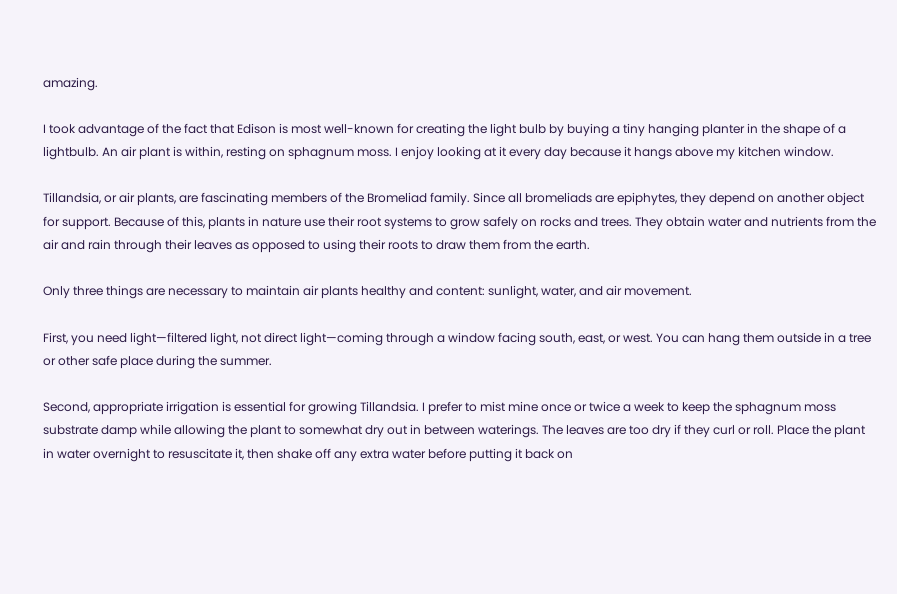amazing.

I took advantage of the fact that Edison is most well-known for creating the light bulb by buying a tiny hanging planter in the shape of a lightbulb. An air plant is within, resting on sphagnum moss. I enjoy looking at it every day because it hangs above my kitchen window.

Tillandsia, or air plants, are fascinating members of the Bromeliad family. Since all bromeliads are epiphytes, they depend on another object for support. Because of this, plants in nature use their root systems to grow safely on rocks and trees. They obtain water and nutrients from the air and rain through their leaves as opposed to using their roots to draw them from the earth.

Only three things are necessary to maintain air plants healthy and content: sunlight, water, and air movement.

First, you need light—filtered light, not direct light—coming through a window facing south, east, or west. You can hang them outside in a tree or other safe place during the summer.

Second, appropriate irrigation is essential for growing Tillandsia. I prefer to mist mine once or twice a week to keep the sphagnum moss substrate damp while allowing the plant to somewhat dry out in between waterings. The leaves are too dry if they curl or roll. Place the plant in water overnight to resuscitate it, then shake off any extra water before putting it back on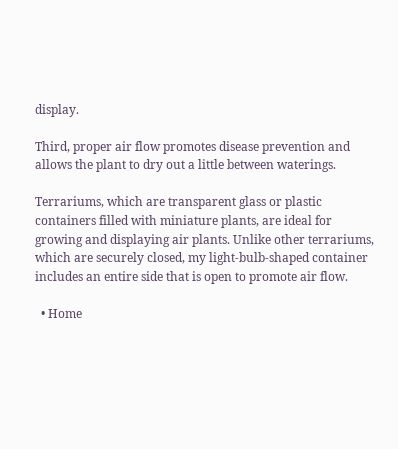display.

Third, proper air flow promotes disease prevention and allows the plant to dry out a little between waterings.

Terrariums, which are transparent glass or plastic containers filled with miniature plants, are ideal for growing and displaying air plants. Unlike other terrariums, which are securely closed, my light-bulb-shaped container includes an entire side that is open to promote air flow.

  • Home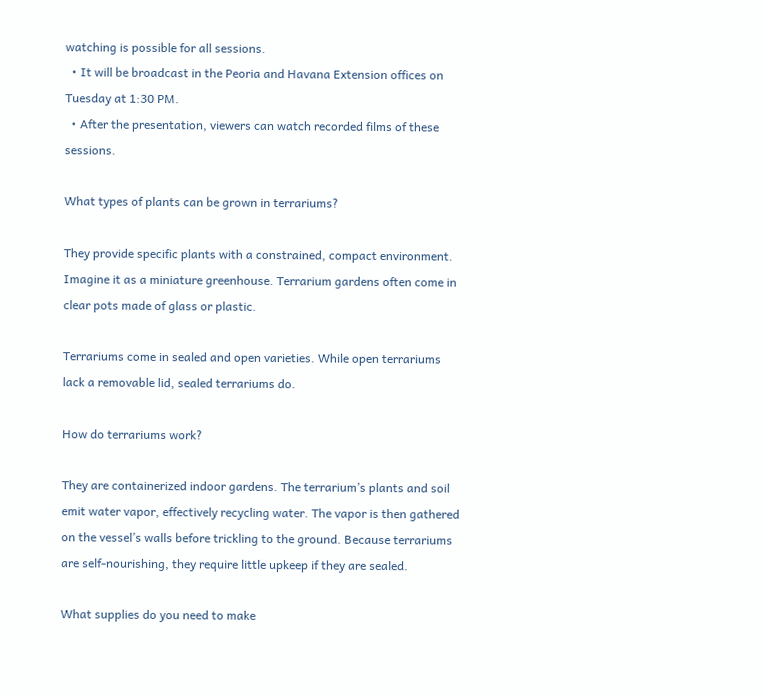watching is possible for all sessions.
  • It will be broadcast in the Peoria and Havana Extension offices on Tuesday at 1:30 PM.
  • After the presentation, viewers can watch recorded films of these sessions.

What types of plants can be grown in terrariums?

They provide specific plants with a constrained, compact environment. Imagine it as a miniature greenhouse. Terrarium gardens often come in clear pots made of glass or plastic.

Terrariums come in sealed and open varieties. While open terrariums lack a removable lid, sealed terrariums do.

How do terrariums work?

They are containerized indoor gardens. The terrarium’s plants and soil emit water vapor, effectively recycling water. The vapor is then gathered on the vessel’s walls before trickling to the ground. Because terrariums are self-nourishing, they require little upkeep if they are sealed.

What supplies do you need to make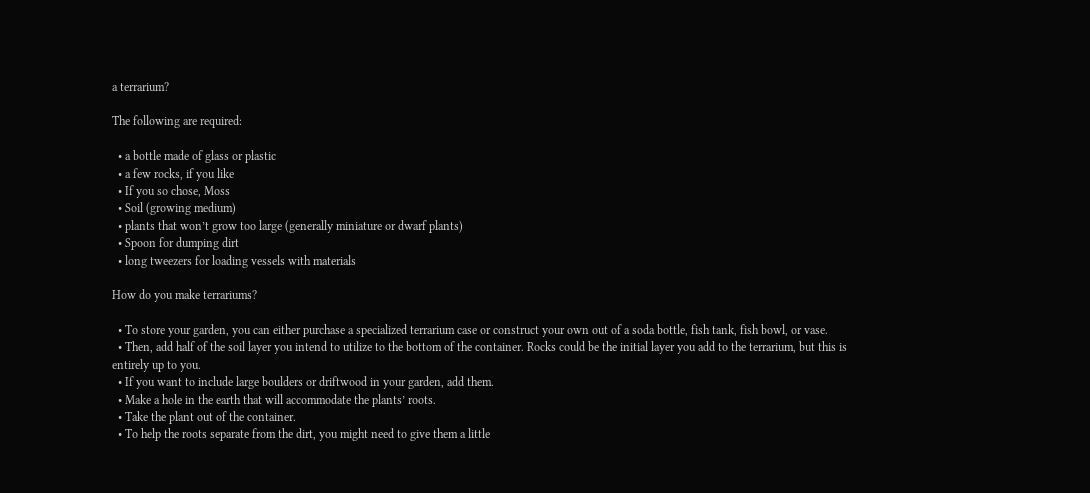a terrarium?

The following are required:

  • a bottle made of glass or plastic
  • a few rocks, if you like
  • If you so chose, Moss
  • Soil (growing medium)
  • plants that won’t grow too large (generally miniature or dwarf plants)
  • Spoon for dumping dirt
  • long tweezers for loading vessels with materials

How do you make terrariums?

  • To store your garden, you can either purchase a specialized terrarium case or construct your own out of a soda bottle, fish tank, fish bowl, or vase.
  • Then, add half of the soil layer you intend to utilize to the bottom of the container. Rocks could be the initial layer you add to the terrarium, but this is entirely up to you.
  • If you want to include large boulders or driftwood in your garden, add them.
  • Make a hole in the earth that will accommodate the plants’ roots.
  • Take the plant out of the container.
  • To help the roots separate from the dirt, you might need to give them a little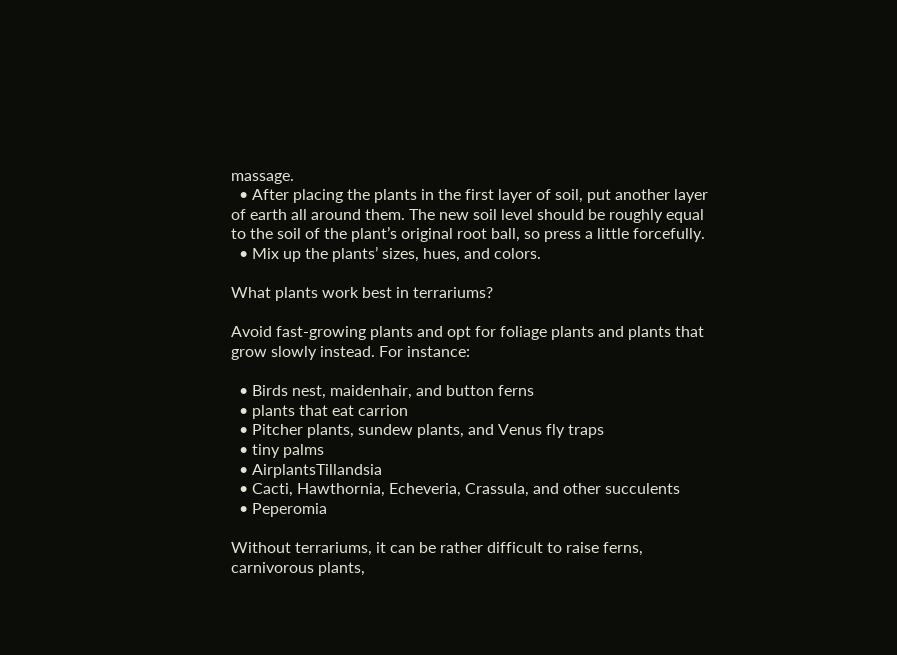massage.
  • After placing the plants in the first layer of soil, put another layer of earth all around them. The new soil level should be roughly equal to the soil of the plant’s original root ball, so press a little forcefully.
  • Mix up the plants’ sizes, hues, and colors.

What plants work best in terrariums?

Avoid fast-growing plants and opt for foliage plants and plants that grow slowly instead. For instance:

  • Birds nest, maidenhair, and button ferns
  • plants that eat carrion
  • Pitcher plants, sundew plants, and Venus fly traps
  • tiny palms
  • AirplantsTillandsia
  • Cacti, Hawthornia, Echeveria, Crassula, and other succulents
  • Peperomia

Without terrariums, it can be rather difficult to raise ferns, carnivorous plants,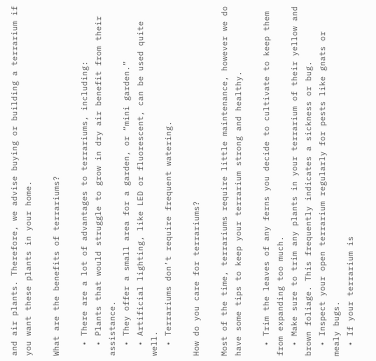and air plants. Therefore, we advise buying or building a terrarium if you want these plants in your home.

What are the benefits of terrariums?

  • There are a lot of advantages to terrariums, including:
  • Plants that would struggle to grow in dry air benefit from their assistance.
  • They offer a small area for a garden, or “mini garden.”
  • Artificial lighting, like LED or fluorescent, can be used quite well.
  • Terrariums don’t require frequent watering.

How do you care for terrariums?

Most of the time, terrariums require little maintenance, however we do have some tips to keep your terrarium strong and healthy.

  • Trim the leaves of any ferns you decide to cultivate to keep them from expanding too much.
  • Make sure to trim any plants in your terrarium of their yellow and brown foliage. This frequently indicates a sickness or bug.
  • Inspect your open terrarium regularly for pests like gnats or mealy bugs.
  • If your terrarium is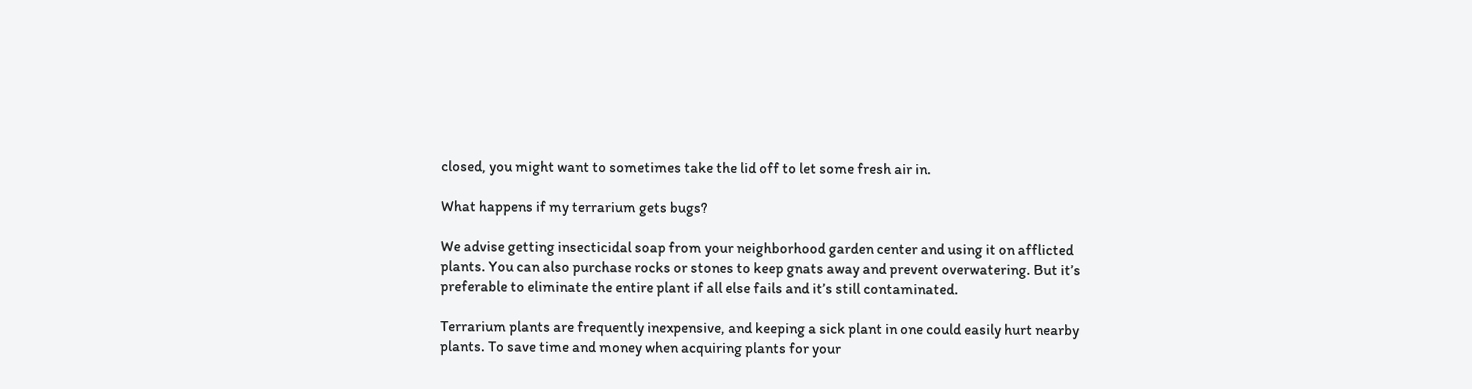closed, you might want to sometimes take the lid off to let some fresh air in.

What happens if my terrarium gets bugs?

We advise getting insecticidal soap from your neighborhood garden center and using it on afflicted plants. You can also purchase rocks or stones to keep gnats away and prevent overwatering. But it’s preferable to eliminate the entire plant if all else fails and it’s still contaminated.

Terrarium plants are frequently inexpensive, and keeping a sick plant in one could easily hurt nearby plants. To save time and money when acquiring plants for your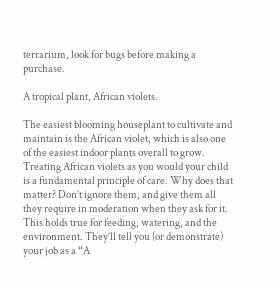terrarium, look for bugs before making a purchase.

A tropical plant, African violets.

The easiest blooming houseplant to cultivate and maintain is the African violet, which is also one of the easiest indoor plants overall to grow. Treating African violets as you would your child is a fundamental principle of care. Why does that matter? Don’t ignore them, and give them all they require in moderation when they ask for it. This holds true for feeding, watering, and the environment. They’ll tell you (or demonstrate) your job as a “A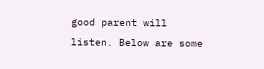good parent will listen. Below are some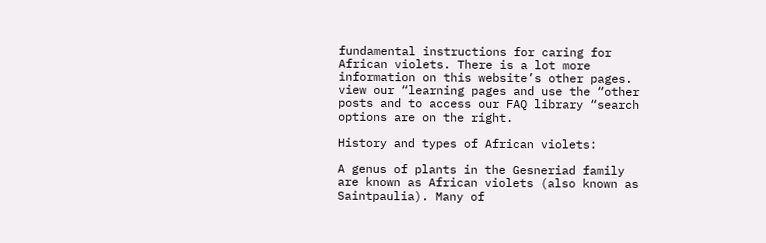fundamental instructions for caring for African violets. There is a lot more information on this website’s other pages. view our “learning pages and use the “other posts and to access our FAQ library “search options are on the right.

History and types of African violets:

A genus of plants in the Gesneriad family are known as African violets (also known as Saintpaulia). Many of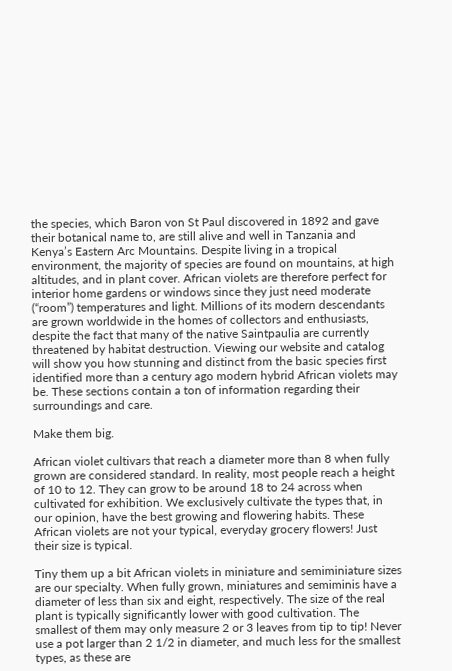the species, which Baron von St Paul discovered in 1892 and gave their botanical name to, are still alive and well in Tanzania and Kenya’s Eastern Arc Mountains. Despite living in a tropical environment, the majority of species are found on mountains, at high altitudes, and in plant cover. African violets are therefore perfect for interior home gardens or windows since they just need moderate (“room”) temperatures and light. Millions of its modern descendants are grown worldwide in the homes of collectors and enthusiasts, despite the fact that many of the native Saintpaulia are currently threatened by habitat destruction. Viewing our website and catalog will show you how stunning and distinct from the basic species first identified more than a century ago modern hybrid African violets may be. These sections contain a ton of information regarding their surroundings and care.

Make them big.

African violet cultivars that reach a diameter more than 8 when fully grown are considered standard. In reality, most people reach a height of 10 to 12. They can grow to be around 18 to 24 across when cultivated for exhibition. We exclusively cultivate the types that, in our opinion, have the best growing and flowering habits. These African violets are not your typical, everyday grocery flowers! Just their size is typical.

Tiny them up a bit African violets in miniature and semiminiature sizes are our specialty. When fully grown, miniatures and semiminis have a diameter of less than six and eight, respectively. The size of the real plant is typically significantly lower with good cultivation. The smallest of them may only measure 2 or 3 leaves from tip to tip! Never use a pot larger than 2 1/2 in diameter, and much less for the smallest types, as these are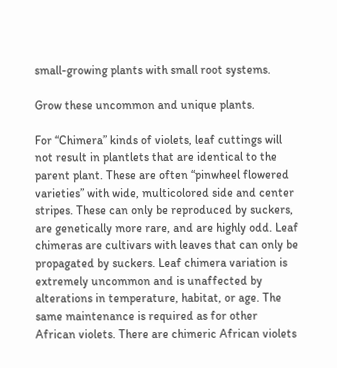small-growing plants with small root systems.

Grow these uncommon and unique plants.

For “Chimera” kinds of violets, leaf cuttings will not result in plantlets that are identical to the parent plant. These are often “pinwheel flowered varieties” with wide, multicolored side and center stripes. These can only be reproduced by suckers, are genetically more rare, and are highly odd. Leaf chimeras are cultivars with leaves that can only be propagated by suckers. Leaf chimera variation is extremely uncommon and is unaffected by alterations in temperature, habitat, or age. The same maintenance is required as for other African violets. There are chimeric African violets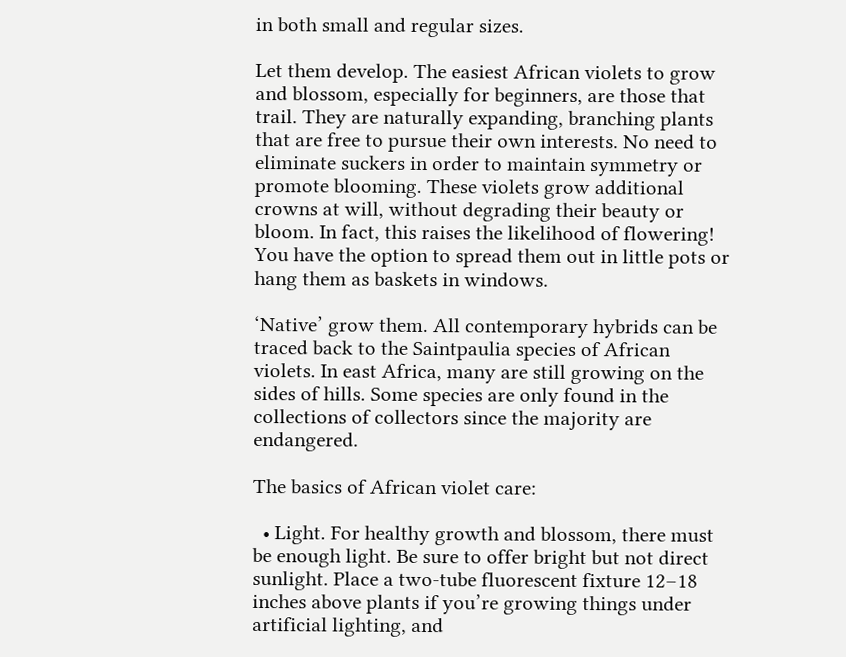in both small and regular sizes.

Let them develop. The easiest African violets to grow and blossom, especially for beginners, are those that trail. They are naturally expanding, branching plants that are free to pursue their own interests. No need to eliminate suckers in order to maintain symmetry or promote blooming. These violets grow additional crowns at will, without degrading their beauty or bloom. In fact, this raises the likelihood of flowering! You have the option to spread them out in little pots or hang them as baskets in windows.

‘Native’ grow them. All contemporary hybrids can be traced back to the Saintpaulia species of African violets. In east Africa, many are still growing on the sides of hills. Some species are only found in the collections of collectors since the majority are endangered.

The basics of African violet care:

  • Light. For healthy growth and blossom, there must be enough light. Be sure to offer bright but not direct sunlight. Place a two-tube fluorescent fixture 12–18 inches above plants if you’re growing things under artificial lighting, and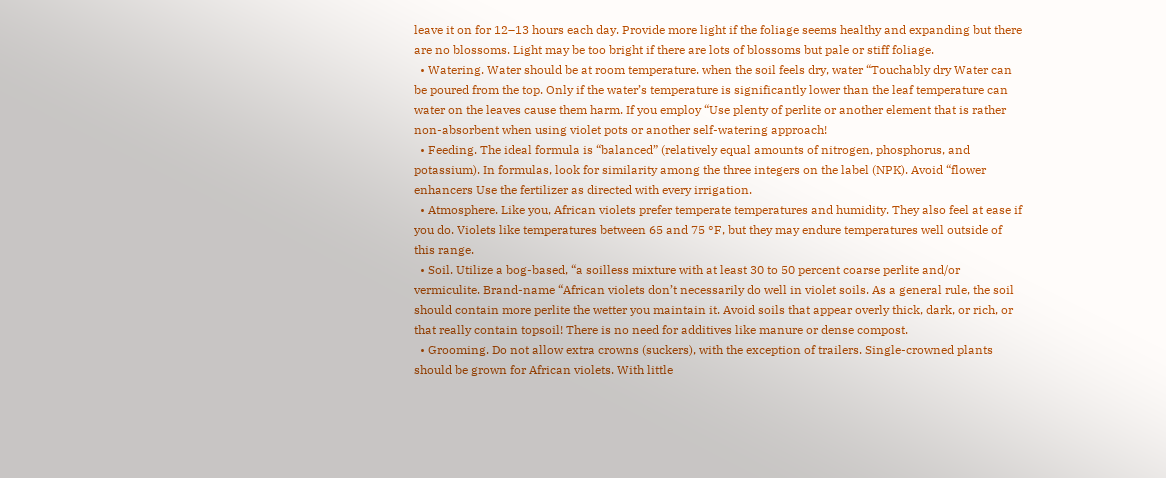leave it on for 12–13 hours each day. Provide more light if the foliage seems healthy and expanding but there are no blossoms. Light may be too bright if there are lots of blossoms but pale or stiff foliage.
  • Watering. Water should be at room temperature. when the soil feels dry, water “Touchably dry Water can be poured from the top. Only if the water’s temperature is significantly lower than the leaf temperature can water on the leaves cause them harm. If you employ “Use plenty of perlite or another element that is rather non-absorbent when using violet pots or another self-watering approach!
  • Feeding. The ideal formula is “balanced” (relatively equal amounts of nitrogen, phosphorus, and potassium). In formulas, look for similarity among the three integers on the label (NPK). Avoid “flower enhancers Use the fertilizer as directed with every irrigation.
  • Atmosphere. Like you, African violets prefer temperate temperatures and humidity. They also feel at ease if you do. Violets like temperatures between 65 and 75 °F, but they may endure temperatures well outside of this range.
  • Soil. Utilize a bog-based, “a soilless mixture with at least 30 to 50 percent coarse perlite and/or vermiculite. Brand-name “African violets don’t necessarily do well in violet soils. As a general rule, the soil should contain more perlite the wetter you maintain it. Avoid soils that appear overly thick, dark, or rich, or that really contain topsoil! There is no need for additives like manure or dense compost.
  • Grooming. Do not allow extra crowns (suckers), with the exception of trailers. Single-crowned plants should be grown for African violets. With little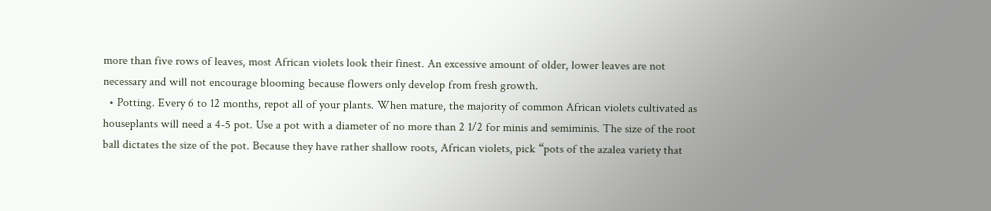more than five rows of leaves, most African violets look their finest. An excessive amount of older, lower leaves are not necessary and will not encourage blooming because flowers only develop from fresh growth.
  • Potting. Every 6 to 12 months, repot all of your plants. When mature, the majority of common African violets cultivated as houseplants will need a 4-5 pot. Use a pot with a diameter of no more than 2 1/2 for minis and semiminis. The size of the root ball dictates the size of the pot. Because they have rather shallow roots, African violets, pick “pots of the azalea variety that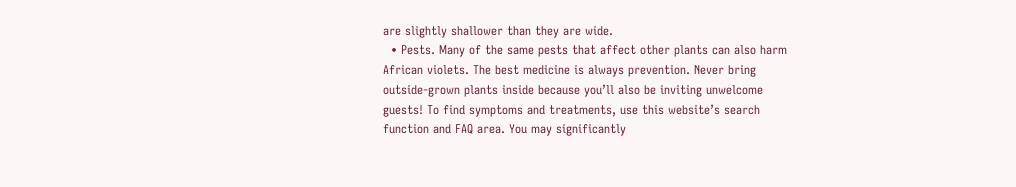are slightly shallower than they are wide.
  • Pests. Many of the same pests that affect other plants can also harm African violets. The best medicine is always prevention. Never bring outside-grown plants inside because you’ll also be inviting unwelcome guests! To find symptoms and treatments, use this website’s search function and FAQ area. You may significantly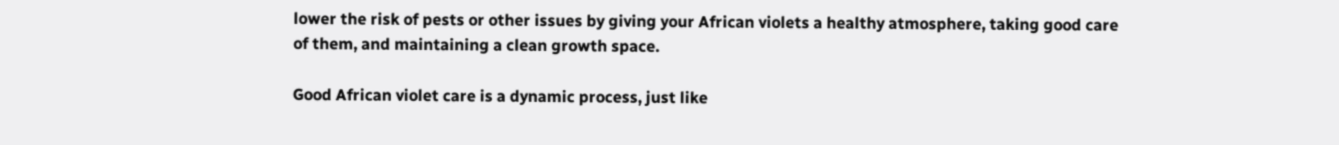lower the risk of pests or other issues by giving your African violets a healthy atmosphere, taking good care of them, and maintaining a clean growth space.

Good African violet care is a dynamic process, just like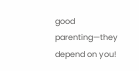good parenting—they depend on you!